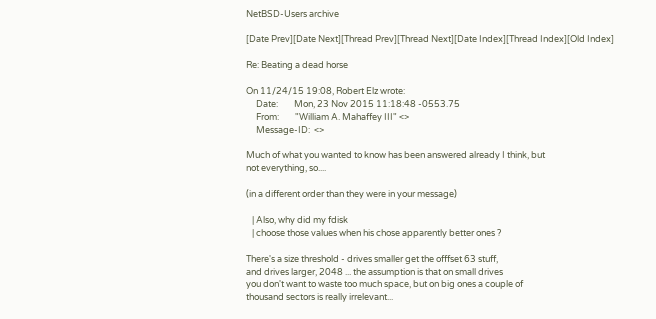NetBSD-Users archive

[Date Prev][Date Next][Thread Prev][Thread Next][Date Index][Thread Index][Old Index]

Re: Beating a dead horse

On 11/24/15 19:08, Robert Elz wrote:
     Date:        Mon, 23 Nov 2015 11:18:48 -0553.75
     From:        "William A. Mahaffey III" <>
     Message-ID:  <>

Much of what you wanted to know has been answered already I think, but
not everything, so....

(in a different order than they were in your message)

   | Also, why did my fdisk
   | choose those values when his chose apparently better ones ?

There's a size threshold - drives smaller get the offfset 63 stuff,
and drives larger, 2048 ... the assumption is that on small drives
you don't want to waste too much space, but on big ones a couple of
thousand sectors is really irrelevant...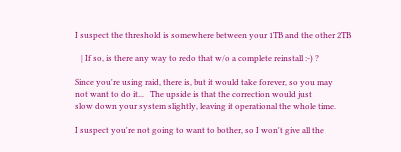I suspect the threshold is somewhere between your 1TB and the other 2TB

   | If so, is there any way to redo that w/o a complete reinstall :-) ?

Since you're using raid, there is, but it would take forever, so you may
not want to do it...   The upside is that the correction would just
slow down your system slightly, leaving it operational the whole time.

I suspect you're not going to want to bother, so I won't give all the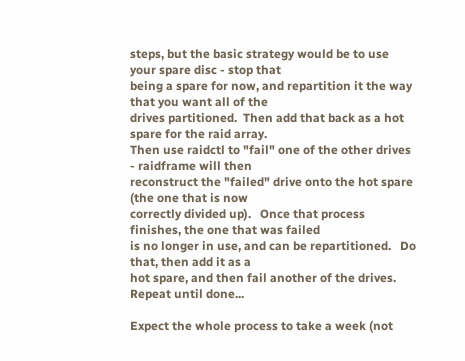steps, but the basic strategy would be to use your spare disc - stop that
being a spare for now, and repartition it the way that you want all of the
drives partitioned.  Then add that back as a hot spare for the raid array.
Then use raidctl to "fail" one of the other drives - raidframe will then
reconstruct the "failed" drive onto the hot spare (the one that is now
correctly divided up).   Once that process finishes, the one that was failed
is no longer in use, and can be repartitioned.   Do that, then add it as a
hot spare, and then fail another of the drives.   Repeat until done...

Expect the whole process to take a week (not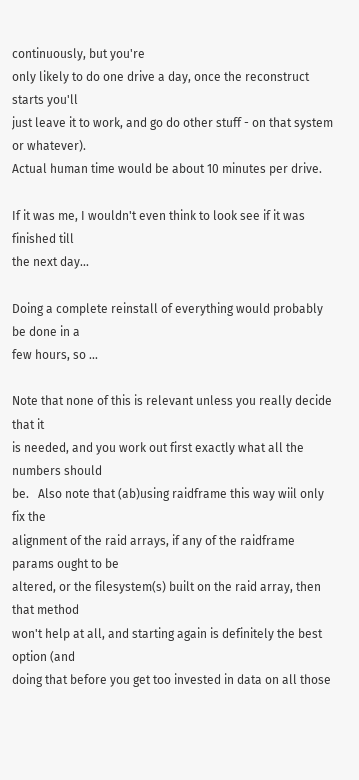continuously, but you're
only likely to do one drive a day, once the reconstruct starts you'll
just leave it to work, and go do other stuff - on that system or whatever).
Actual human time would be about 10 minutes per drive.

If it was me, I wouldn't even think to look see if it was finished till
the next day...

Doing a complete reinstall of everything would probably be done in a
few hours, so ...

Note that none of this is relevant unless you really decide that it
is needed, and you work out first exactly what all the numbers should
be.   Also note that (ab)using raidframe this way wiil only fix the
alignment of the raid arrays, if any of the raidframe params ought to be
altered, or the filesystem(s) built on the raid array, then that method
won't help at all, and starting again is definitely the best option (and
doing that before you get too invested in data on all those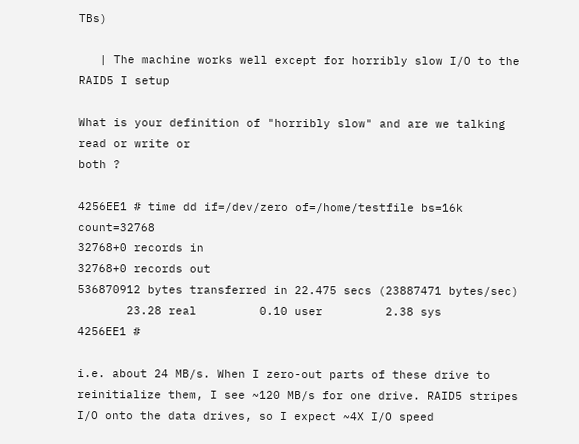TBs)

   | The machine works well except for horribly slow I/O to the RAID5 I setup

What is your definition of "horribly slow" and are we talking read or write or
both ?

4256EE1 # time dd if=/dev/zero of=/home/testfile bs=16k count=32768
32768+0 records in
32768+0 records out
536870912 bytes transferred in 22.475 secs (23887471 bytes/sec)
       23.28 real         0.10 user         2.38 sys
4256EE1 #

i.e. about 24 MB/s. When I zero-out parts of these drive to reinitialize them, I see ~120 MB/s for one drive. RAID5 stripes I/O onto the data drives, so I expect ~4X I/O speed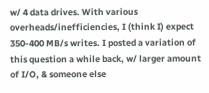w/ 4 data drives. With various overheads/inefficiencies, I (think I) expect 350-400 MB/s writes. I posted a variation of this question a while back, w/ larger amount of I/O, & someone else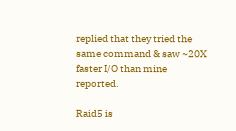replied that they tried the same command & saw ~20X faster I/O than mine reported.

Raid5 is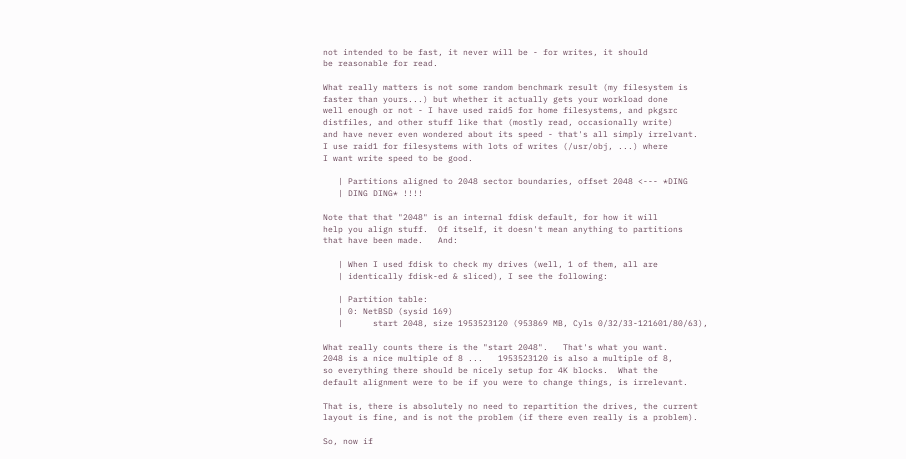not intended to be fast, it never will be - for writes, it should
be reasonable for read.

What really matters is not some random benchmark result (my filesystem is
faster than yours...) but whether it actually gets your workload done
well enough or not - I have used raid5 for home filesystems, and pkgsrc
distfiles, and other stuff like that (mostly read, occasionally write)
and have never even wondered about its speed - that's all simply irrelvant.
I use raid1 for filesystems with lots of writes (/usr/obj, ...) where
I want write speed to be good.

   | Partitions aligned to 2048 sector boundaries, offset 2048 <--- *DING
   | DING DING* !!!!

Note that that "2048" is an internal fdisk default, for how it will
help you align stuff.  Of itself, it doesn't mean anything to partitions
that have been made.   And:

   | When I used fdisk to check my drives (well, 1 of them, all are
   | identically fdisk-ed & sliced), I see the following:

   | Partition table:
   | 0: NetBSD (sysid 169)
   |      start 2048, size 1953523120 (953869 MB, Cyls 0/32/33-121601/80/63),

What really counts there is the "start 2048".   That's what you want.
2048 is a nice multiple of 8 ...   1953523120 is also a multiple of 8,
so everything there should be nicely setup for 4K blocks.  What the
default alignment were to be if you were to change things, is irrelevant.

That is, there is absolutely no need to repartition the drives, the current
layout is fine, and is not the problem (if there even really is a problem).

So, now if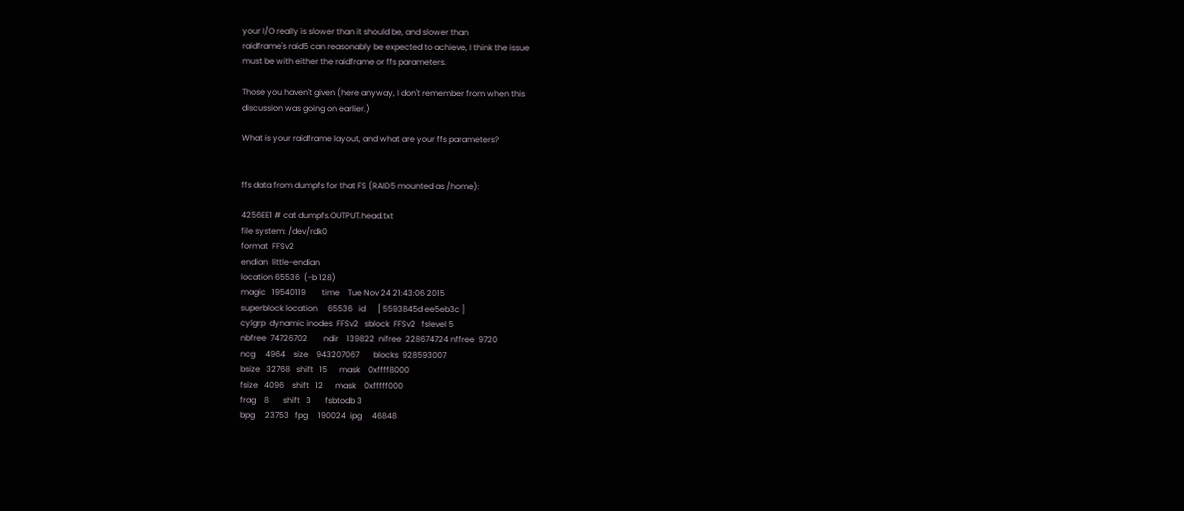your I/O really is slower than it should be, and slower than
raidframe's raid5 can reasonably be expected to achieve, I think the issue
must be with either the raidframe or ffs parameters.

Those you haven't given (here anyway, I don't remember from when this
discussion was going on earlier.)

What is your raidframe layout, and what are your ffs parameters?


ffs data from dumpfs for that FS (RAID5 mounted as /home):

4256EE1 # cat dumpfs.OUTPUT.head.txt
file system: /dev/rdk0
format  FFSv2
endian  little-endian
location 65536  (-b 128)
magic   19540119        time    Tue Nov 24 21:43:06 2015
superblock location     65536   id      [ 5593845d ee5eb3c ]
cylgrp  dynamic inodes  FFSv2   sblock  FFSv2   fslevel 5
nbfree  74726702        ndir    139822  nifree  228674724 nffree  9720
ncg     4964    size    943207067       blocks  928593007
bsize   32768   shift   15      mask    0xffff8000
fsize   4096    shift   12      mask    0xfffff000
frag    8       shift   3       fsbtodb 3
bpg     23753   fpg     190024  ipg     46848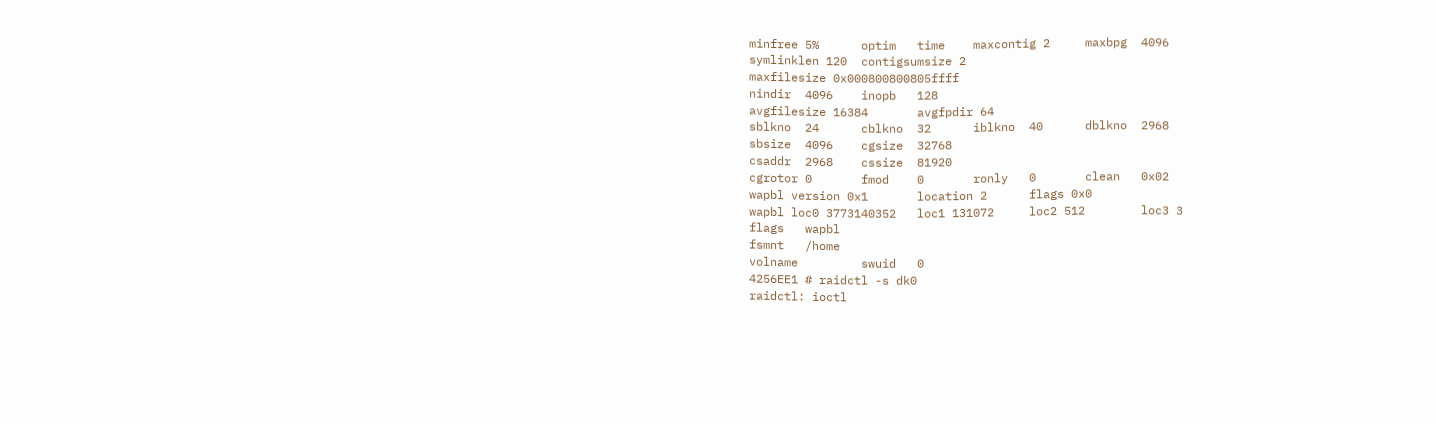minfree 5%      optim   time    maxcontig 2     maxbpg  4096
symlinklen 120  contigsumsize 2
maxfilesize 0x000800800805ffff
nindir  4096    inopb   128
avgfilesize 16384       avgfpdir 64
sblkno  24      cblkno  32      iblkno  40      dblkno  2968
sbsize  4096    cgsize  32768
csaddr  2968    cssize  81920
cgrotor 0       fmod    0       ronly   0       clean   0x02
wapbl version 0x1       location 2      flags 0x0
wapbl loc0 3773140352   loc1 131072     loc2 512        loc3 3
flags   wapbl
fsmnt   /home
volname         swuid   0
4256EE1 # raidctl -s dk0
raidctl: ioctl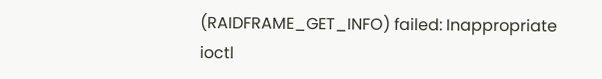(RAIDFRAME_GET_INFO) failed: Inappropriate ioctl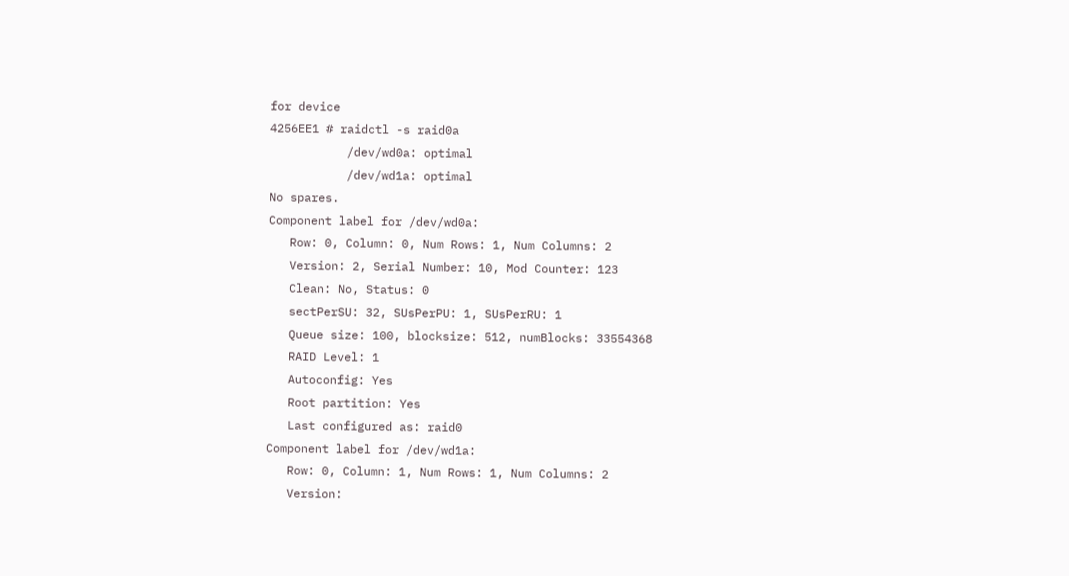for device
4256EE1 # raidctl -s raid0a
           /dev/wd0a: optimal
           /dev/wd1a: optimal
No spares.
Component label for /dev/wd0a:
   Row: 0, Column: 0, Num Rows: 1, Num Columns: 2
   Version: 2, Serial Number: 10, Mod Counter: 123
   Clean: No, Status: 0
   sectPerSU: 32, SUsPerPU: 1, SUsPerRU: 1
   Queue size: 100, blocksize: 512, numBlocks: 33554368
   RAID Level: 1
   Autoconfig: Yes
   Root partition: Yes
   Last configured as: raid0
Component label for /dev/wd1a:
   Row: 0, Column: 1, Num Rows: 1, Num Columns: 2
   Version: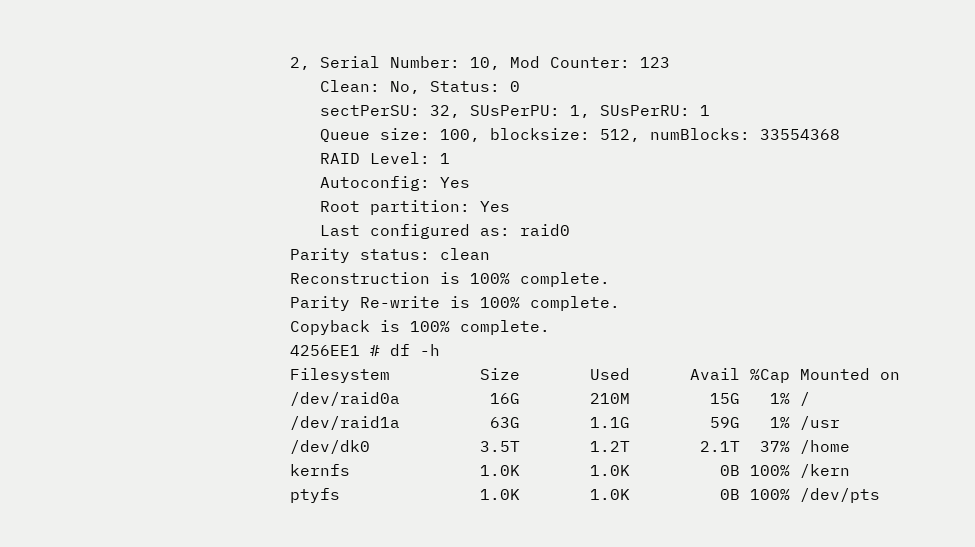2, Serial Number: 10, Mod Counter: 123
   Clean: No, Status: 0
   sectPerSU: 32, SUsPerPU: 1, SUsPerRU: 1
   Queue size: 100, blocksize: 512, numBlocks: 33554368
   RAID Level: 1
   Autoconfig: Yes
   Root partition: Yes
   Last configured as: raid0
Parity status: clean
Reconstruction is 100% complete.
Parity Re-write is 100% complete.
Copyback is 100% complete.
4256EE1 # df -h
Filesystem         Size       Used      Avail %Cap Mounted on
/dev/raid0a         16G       210M        15G   1% /
/dev/raid1a         63G       1.1G        59G   1% /usr
/dev/dk0           3.5T       1.2T       2.1T  37% /home
kernfs             1.0K       1.0K         0B 100% /kern
ptyfs              1.0K       1.0K         0B 100% /dev/pts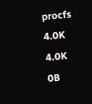procfs             4.0K       4.0K         0B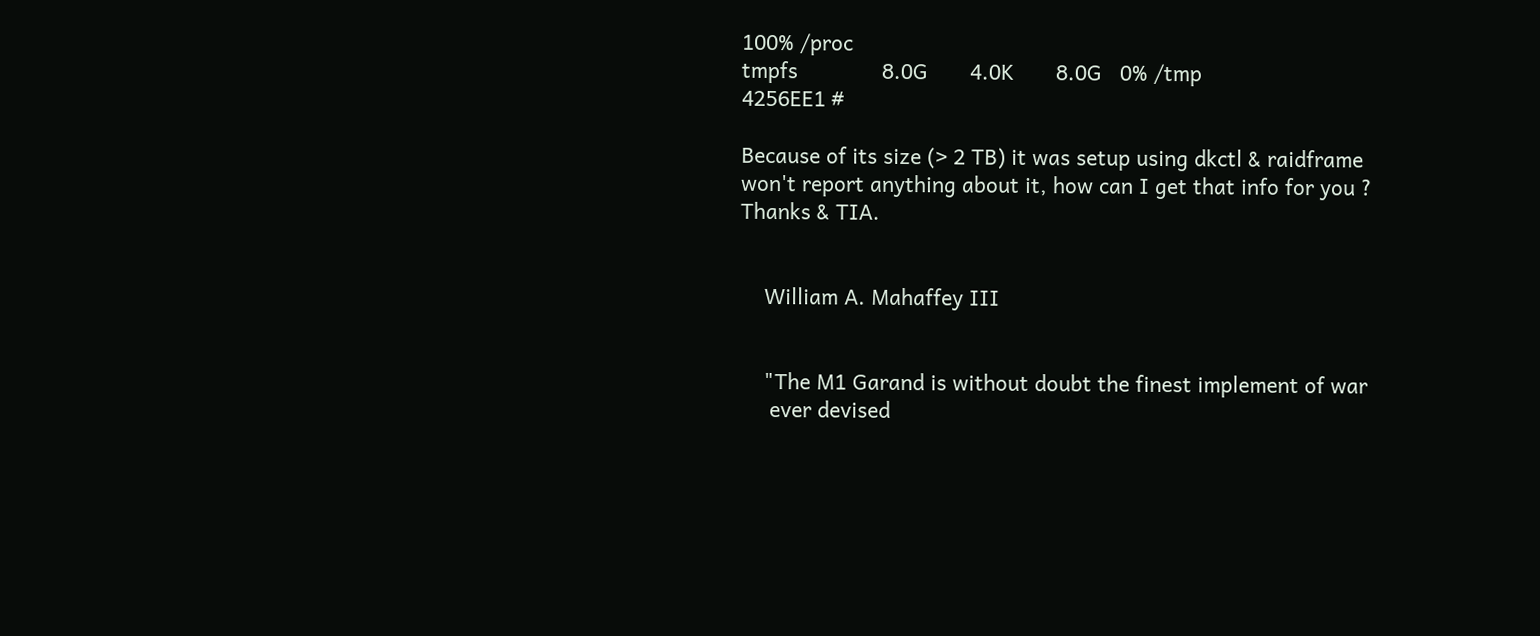100% /proc
tmpfs              8.0G       4.0K       8.0G   0% /tmp
4256EE1 #

Because of its size (> 2 TB) it was setup using dkctl & raidframe won't report anything about it, how can I get that info for you ? Thanks & TIA.


    William A. Mahaffey III


    "The M1 Garand is without doubt the finest implement of war
     ever devised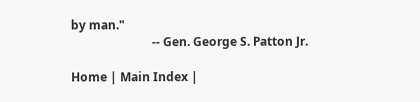by man."
                           -- Gen. George S. Patton Jr.

Home | Main Index |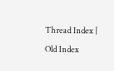Thread Index | Old Index